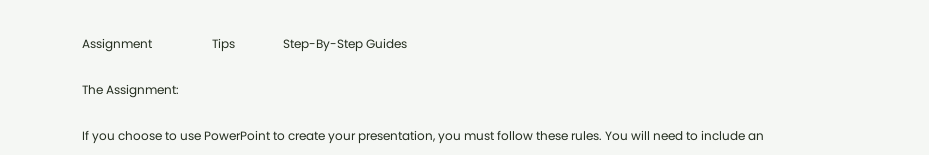Assignment                    Tips                Step-By-Step Guides

The Assignment:

If you choose to use PowerPoint to create your presentation, you must follow these rules. You will need to include an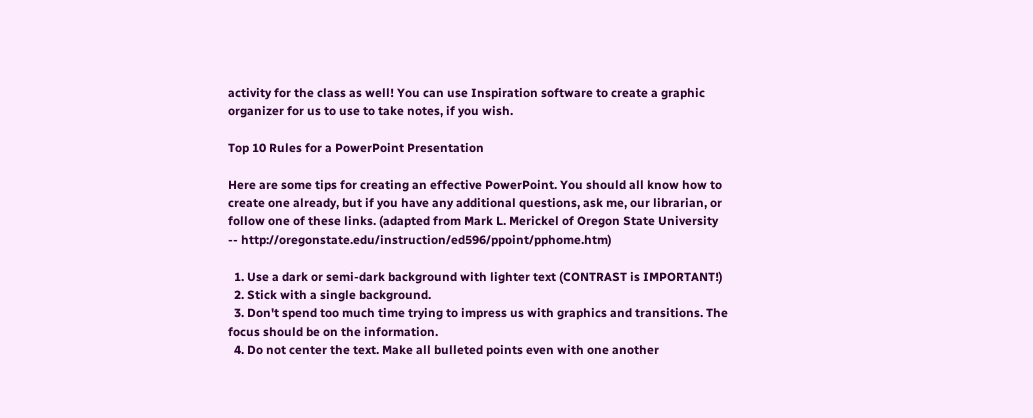activity for the class as well! You can use Inspiration software to create a graphic organizer for us to use to take notes, if you wish.

Top 10 Rules for a PowerPoint Presentation

Here are some tips for creating an effective PowerPoint. You should all know how to create one already, but if you have any additional questions, ask me, our librarian, or follow one of these links. (adapted from Mark L. Merickel of Oregon State University -- http://oregonstate.edu/instruction/ed596/ppoint/pphome.htm)

  1. Use a dark or semi-dark background with lighter text (CONTRAST is IMPORTANT!)
  2. Stick with a single background.
  3. Don't spend too much time trying to impress us with graphics and transitions. The focus should be on the information.
  4. Do not center the text. Make all bulleted points even with one another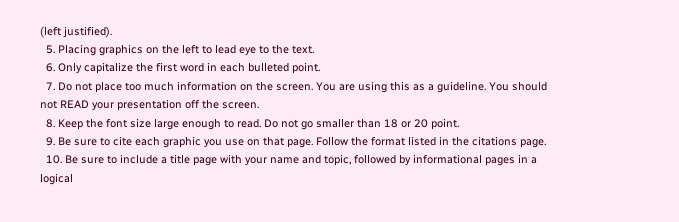(left justified).
  5. Placing graphics on the left to lead eye to the text.
  6. Only capitalize the first word in each bulleted point.
  7. Do not place too much information on the screen. You are using this as a guideline. You should not READ your presentation off the screen.
  8. Keep the font size large enough to read. Do not go smaller than 18 or 20 point.
  9. Be sure to cite each graphic you use on that page. Follow the format listed in the citations page.
  10. Be sure to include a title page with your name and topic, followed by informational pages in a logical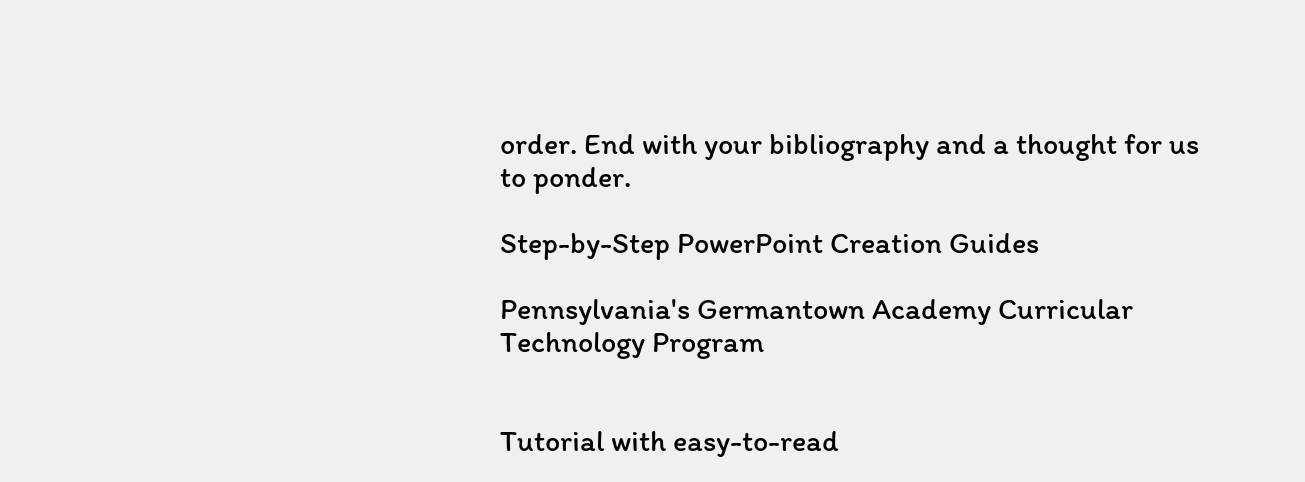order. End with your bibliography and a thought for us to ponder.

Step-by-Step PowerPoint Creation Guides

Pennsylvania's Germantown Academy Curricular Technology Program


Tutorial with easy-to-read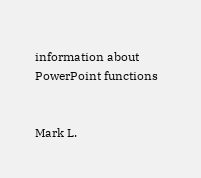information about PowerPoint functions


Mark L.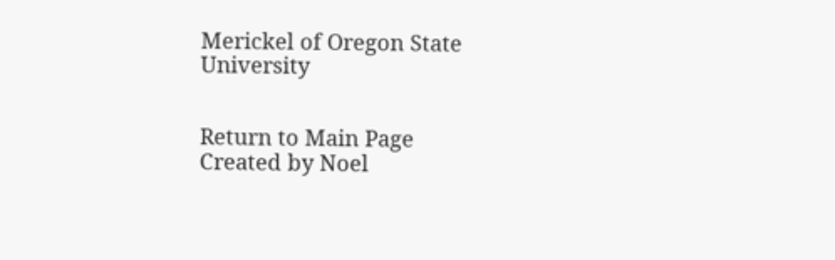Merickel of Oregon State University


Return to Main Page
Created by Noel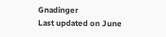Gnadinger
Last updated on June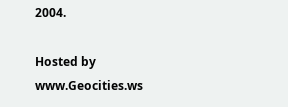2004.

Hosted by www.Geocities.ws